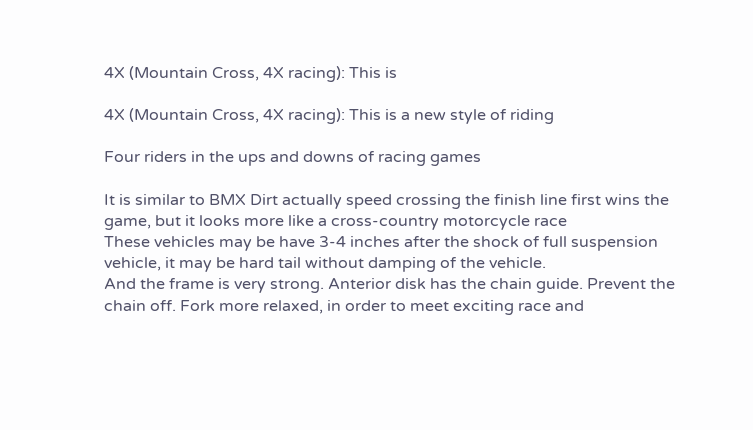4X (Mountain Cross, 4X racing): This is

4X (Mountain Cross, 4X racing): This is a new style of riding

Four riders in the ups and downs of racing games

It is similar to BMX Dirt actually speed crossing the finish line first wins the game, but it looks more like a cross-country motorcycle race
These vehicles may be have 3-4 inches after the shock of full suspension vehicle, it may be hard tail without damping of the vehicle.
And the frame is very strong. Anterior disk has the chain guide. Prevent the chain off. Fork more relaxed, in order to meet exciting race and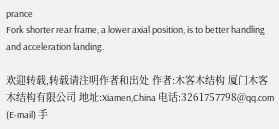prance
Fork shorter rear frame, a lower axial position, is to better handling and acceleration landing.

欢迎转载,转载请注明作者和出处 作者:木客木结构 厦门木客木结构有限公司 地址:Xiamen,China 电话:3261757798@qq.com (E-mail) 手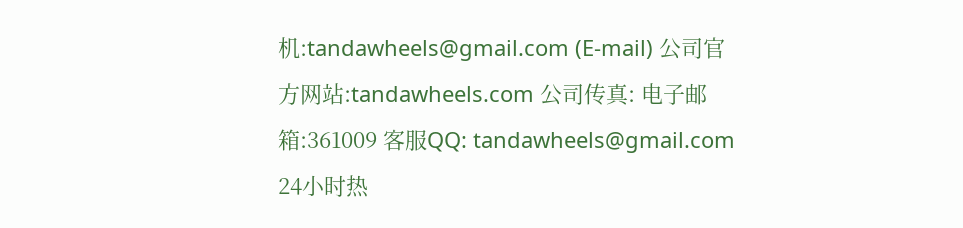机:tandawheels@gmail.com (E-mail) 公司官方网站:tandawheels.com 公司传真: 电子邮箱:361009 客服QQ: tandawheels@gmail.com
24小时热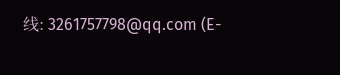线: 3261757798@qq.com (E-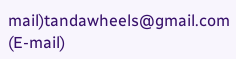mail)tandawheels@gmail.com (E-mail)